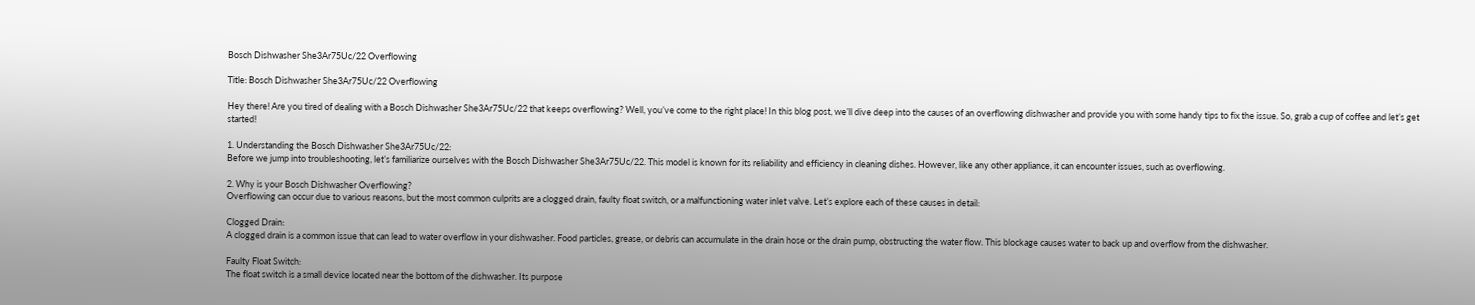Bosch Dishwasher She3Ar75Uc/22 Overflowing

Title: Bosch Dishwasher She3Ar75Uc/22 Overflowing

Hey there! Are you tired of dealing with a Bosch Dishwasher She3Ar75Uc/22 that keeps overflowing? Well, you’ve come to the right place! In this blog post, we’ll dive deep into the causes of an overflowing dishwasher and provide you with some handy tips to fix the issue. So, grab a cup of coffee and let’s get started!

1. Understanding the Bosch Dishwasher She3Ar75Uc/22:
Before we jump into troubleshooting, let’s familiarize ourselves with the Bosch Dishwasher She3Ar75Uc/22. This model is known for its reliability and efficiency in cleaning dishes. However, like any other appliance, it can encounter issues, such as overflowing.

2. Why is your Bosch Dishwasher Overflowing?
Overflowing can occur due to various reasons, but the most common culprits are a clogged drain, faulty float switch, or a malfunctioning water inlet valve. Let’s explore each of these causes in detail:

Clogged Drain:
A clogged drain is a common issue that can lead to water overflow in your dishwasher. Food particles, grease, or debris can accumulate in the drain hose or the drain pump, obstructing the water flow. This blockage causes water to back up and overflow from the dishwasher.

Faulty Float Switch:
The float switch is a small device located near the bottom of the dishwasher. Its purpose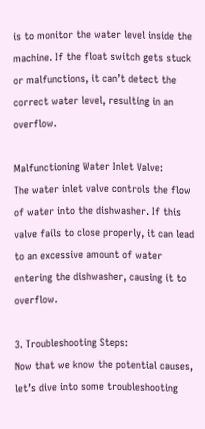is to monitor the water level inside the machine. If the float switch gets stuck or malfunctions, it can’t detect the correct water level, resulting in an overflow.

Malfunctioning Water Inlet Valve:
The water inlet valve controls the flow of water into the dishwasher. If this valve fails to close properly, it can lead to an excessive amount of water entering the dishwasher, causing it to overflow.

3. Troubleshooting Steps:
Now that we know the potential causes, let’s dive into some troubleshooting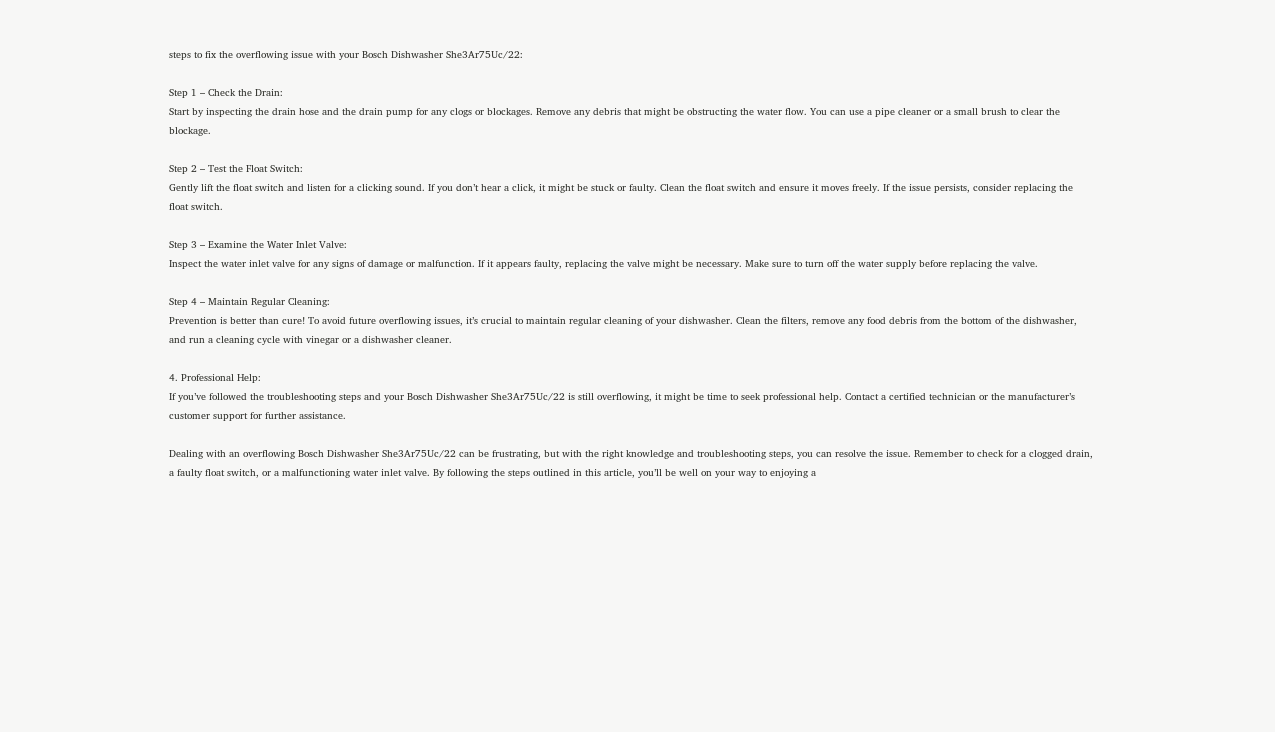steps to fix the overflowing issue with your Bosch Dishwasher She3Ar75Uc/22:

Step 1 – Check the Drain:
Start by inspecting the drain hose and the drain pump for any clogs or blockages. Remove any debris that might be obstructing the water flow. You can use a pipe cleaner or a small brush to clear the blockage.

Step 2 – Test the Float Switch:
Gently lift the float switch and listen for a clicking sound. If you don’t hear a click, it might be stuck or faulty. Clean the float switch and ensure it moves freely. If the issue persists, consider replacing the float switch.

Step 3 – Examine the Water Inlet Valve:
Inspect the water inlet valve for any signs of damage or malfunction. If it appears faulty, replacing the valve might be necessary. Make sure to turn off the water supply before replacing the valve.

Step 4 – Maintain Regular Cleaning:
Prevention is better than cure! To avoid future overflowing issues, it’s crucial to maintain regular cleaning of your dishwasher. Clean the filters, remove any food debris from the bottom of the dishwasher, and run a cleaning cycle with vinegar or a dishwasher cleaner.

4. Professional Help:
If you’ve followed the troubleshooting steps and your Bosch Dishwasher She3Ar75Uc/22 is still overflowing, it might be time to seek professional help. Contact a certified technician or the manufacturer’s customer support for further assistance.

Dealing with an overflowing Bosch Dishwasher She3Ar75Uc/22 can be frustrating, but with the right knowledge and troubleshooting steps, you can resolve the issue. Remember to check for a clogged drain, a faulty float switch, or a malfunctioning water inlet valve. By following the steps outlined in this article, you’ll be well on your way to enjoying a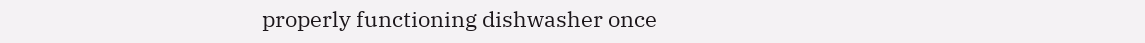properly functioning dishwasher once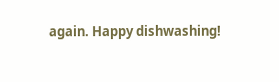again. Happy dishwashing!